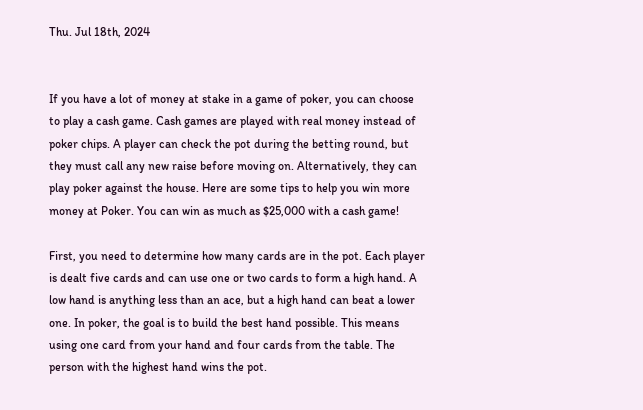Thu. Jul 18th, 2024


If you have a lot of money at stake in a game of poker, you can choose to play a cash game. Cash games are played with real money instead of poker chips. A player can check the pot during the betting round, but they must call any new raise before moving on. Alternatively, they can play poker against the house. Here are some tips to help you win more money at Poker. You can win as much as $25,000 with a cash game!

First, you need to determine how many cards are in the pot. Each player is dealt five cards and can use one or two cards to form a high hand. A low hand is anything less than an ace, but a high hand can beat a lower one. In poker, the goal is to build the best hand possible. This means using one card from your hand and four cards from the table. The person with the highest hand wins the pot.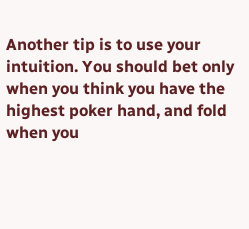Another tip is to use your intuition. You should bet only when you think you have the highest poker hand, and fold when you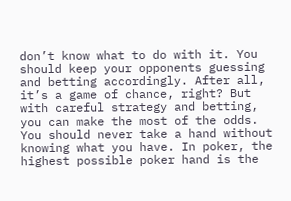don’t know what to do with it. You should keep your opponents guessing and betting accordingly. After all, it’s a game of chance, right? But with careful strategy and betting, you can make the most of the odds. You should never take a hand without knowing what you have. In poker, the highest possible poker hand is the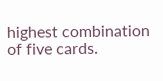highest combination of five cards.